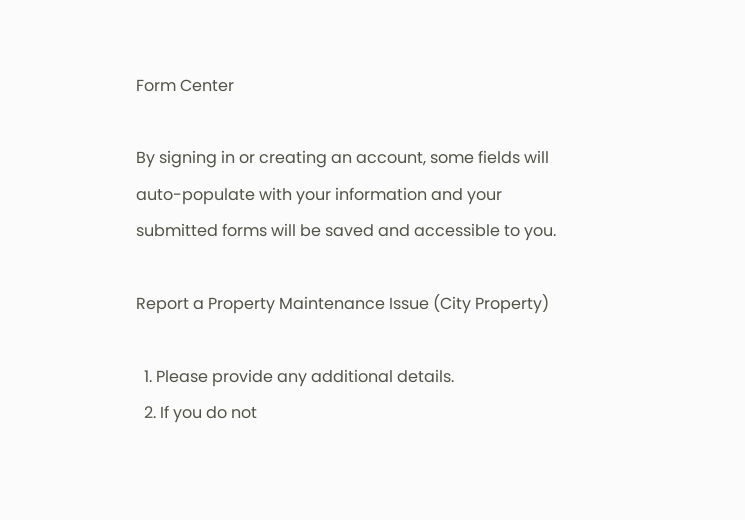Form Center

By signing in or creating an account, some fields will auto-populate with your information and your submitted forms will be saved and accessible to you.

Report a Property Maintenance Issue (City Property)

  1. Please provide any additional details.
  2. If you do not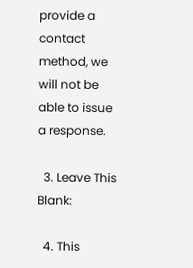provide a contact method, we will not be able to issue a response.

  3. Leave This Blank:

  4. This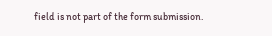field is not part of the form submission.